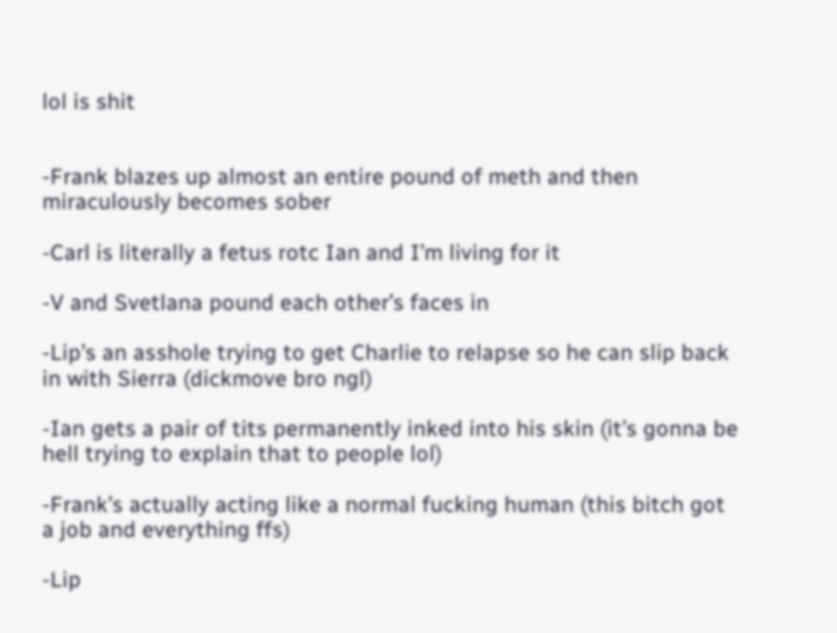lol is shit


-Frank blazes up almost an entire pound of meth and then miraculously becomes sober

-Carl is literally a fetus rotc Ian and I’m living for it

-V and Svetlana pound each other’s faces in

-Lip’s an asshole trying to get Charlie to relapse so he can slip back in with Sierra (dickmove bro ngl)

-Ian gets a pair of tits permanently inked into his skin (it’s gonna be hell trying to explain that to people lol)

-Frank’s actually acting like a normal fucking human (this bitch got a job and everything ffs)

-Lip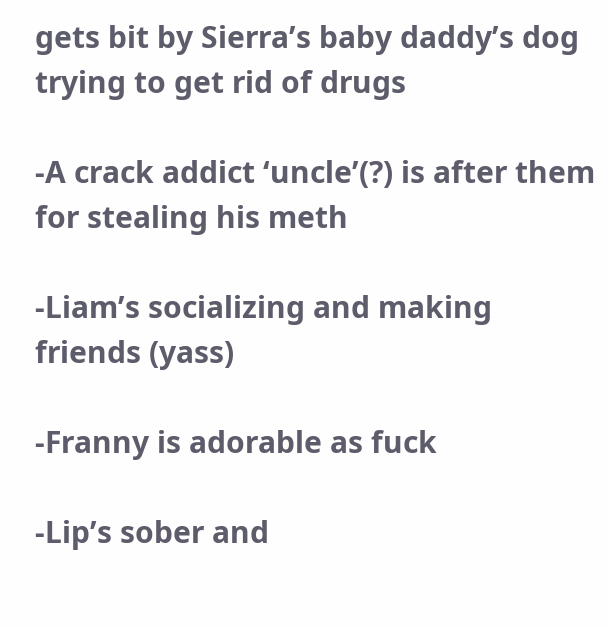gets bit by Sierra’s baby daddy’s dog trying to get rid of drugs

-A crack addict ‘uncle’(?) is after them for stealing his meth

-Liam’s socializing and making friends (yass)

-Franny is adorable as fuck

-Lip’s sober and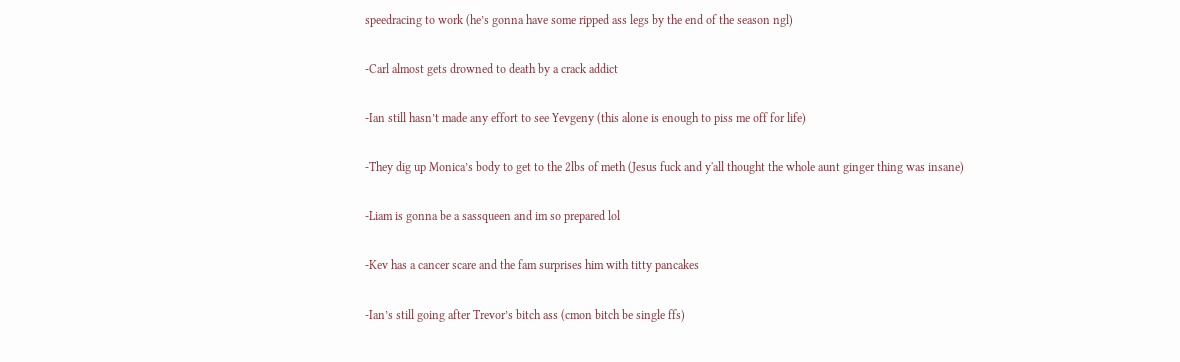speedracing to work (he’s gonna have some ripped ass legs by the end of the season ngl)

-Carl almost gets drowned to death by a crack addict

-Ian still hasn’t made any effort to see Yevgeny (this alone is enough to piss me off for life)

-They dig up Monica’s body to get to the 2lbs of meth (Jesus fuck and y'all thought the whole aunt ginger thing was insane)

-Liam is gonna be a sassqueen and im so prepared lol

-Kev has a cancer scare and the fam surprises him with titty pancakes

-Ian’s still going after Trevor’s bitch ass (cmon bitch be single ffs)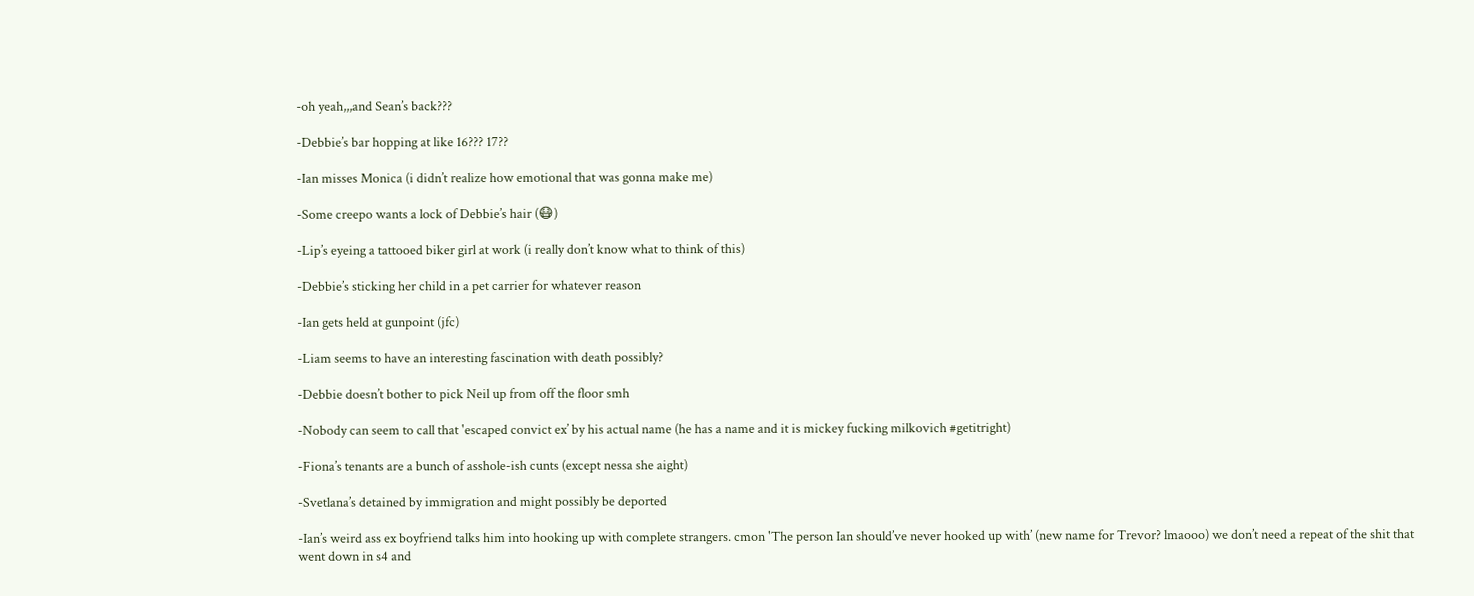-oh yeah,,,and Sean’s back???

-Debbie’s bar hopping at like 16??? 17??

-Ian misses Monica (i didn’t realize how emotional that was gonna make me)

-Some creepo wants a lock of Debbie’s hair (😷)

-Lip’s eyeing a tattooed biker girl at work (i really don’t know what to think of this)

-Debbie’s sticking her child in a pet carrier for whatever reason

-Ian gets held at gunpoint (jfc)

-Liam seems to have an interesting fascination with death possibly?

-Debbie doesn’t bother to pick Neil up from off the floor smh

-Nobody can seem to call that 'escaped convict ex’ by his actual name (he has a name and it is mickey fucking milkovich #getitright)

-Fiona’s tenants are a bunch of asshole-ish cunts (except nessa she aight)

-Svetlana’s detained by immigration and might possibly be deported

-Ian’s weird ass ex boyfriend talks him into hooking up with complete strangers. cmon 'The person Ian should’ve never hooked up with’ (new name for Trevor? lmaooo) we don’t need a repeat of the shit that went down in s4 and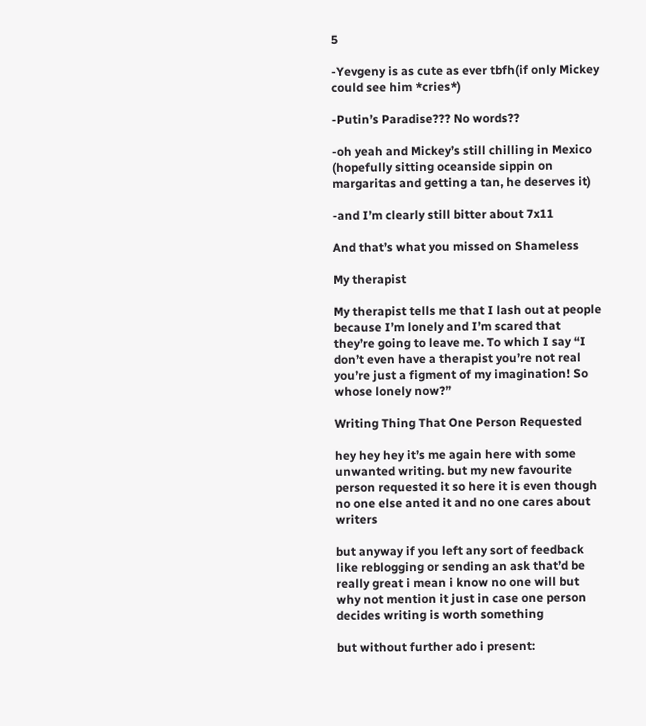5

-Yevgeny is as cute as ever tbfh(if only Mickey could see him *cries*)

-Putin’s Paradise??? No words??

-oh yeah and Mickey’s still chilling in Mexico (hopefully sitting oceanside sippin on margaritas and getting a tan, he deserves it)

-and I’m clearly still bitter about 7x11

And that’s what you missed on Shameless

My therapist

My therapist tells me that I lash out at people because I’m lonely and I’m scared that they’re going to leave me. To which I say “I don’t even have a therapist you’re not real you’re just a figment of my imagination! So whose lonely now?”

Writing Thing That One Person Requested

hey hey hey it’s me again here with some unwanted writing. but my new favourite person requested it so here it is even though no one else anted it and no one cares about writers

but anyway if you left any sort of feedback like reblogging or sending an ask that’d be really great i mean i know no one will but why not mention it just in case one person decides writing is worth something

but without further ado i present: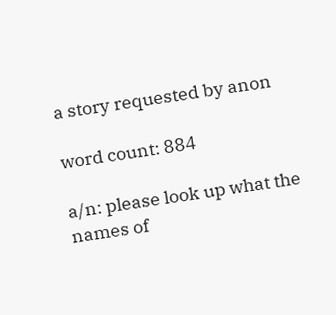a story requested by anon

word count: 884

a/n: please look up what the names of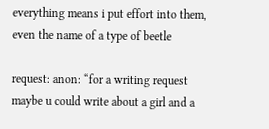everything means i put effort into them, even the name of a type of beetle

request: anon: “for a writing request maybe u could write about a girl and a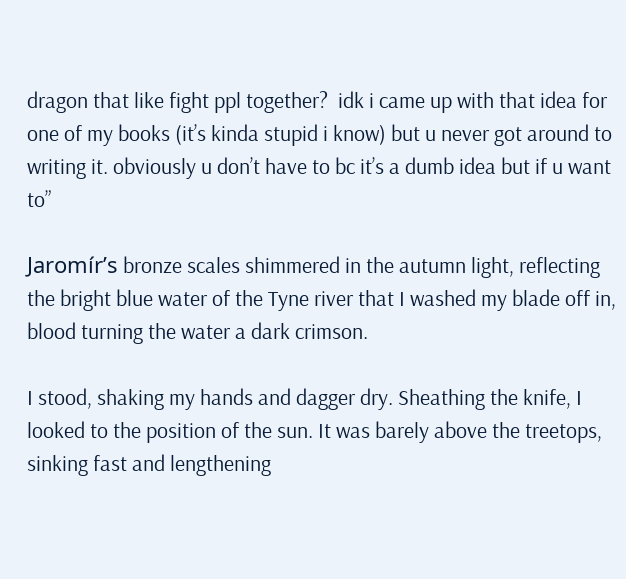dragon that like fight ppl together?  idk i came up with that idea for one of my books (it’s kinda stupid i know) but u never got around to writing it. obviously u don’t have to bc it’s a dumb idea but if u want to”

Jaromír’s bronze scales shimmered in the autumn light, reflecting the bright blue water of the Tyne river that I washed my blade off in, blood turning the water a dark crimson.

I stood, shaking my hands and dagger dry. Sheathing the knife, I looked to the position of the sun. It was barely above the treetops, sinking fast and lengthening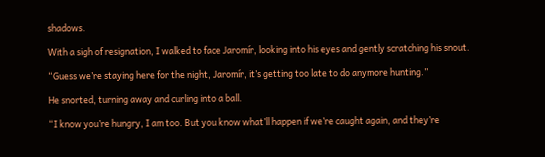shadows.

With a sigh of resignation, I walked to face Jaromír, looking into his eyes and gently scratching his snout.

“Guess we’re staying here for the night, Jaromír, it’s getting too late to do anymore hunting.”

He snorted, turning away and curling into a ball.

“I know you’re hungry, I am too. But you know what’ll happen if we’re caught again, and they’re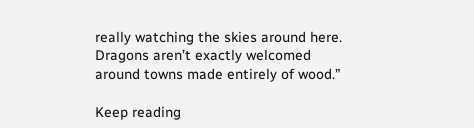really watching the skies around here. Dragons aren’t exactly welcomed around towns made entirely of wood.”

Keep reading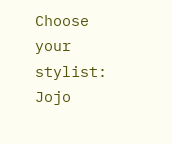Choose your stylist: Jojo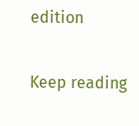edition

Keep reading